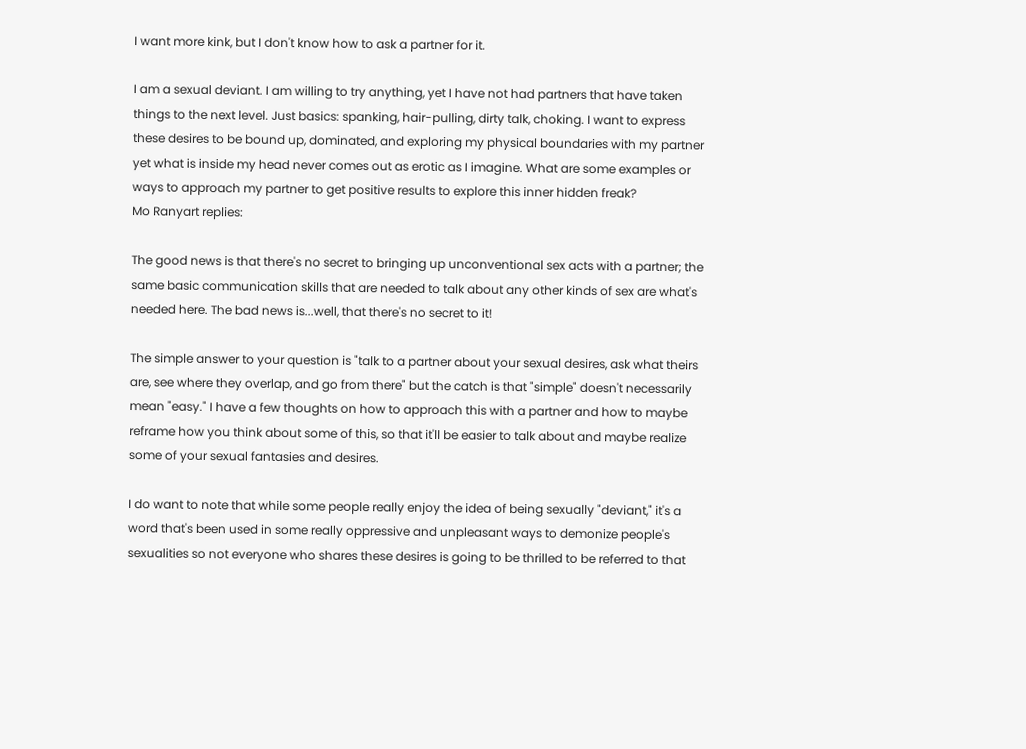I want more kink, but I don't know how to ask a partner for it.

I am a sexual deviant. I am willing to try anything, yet I have not had partners that have taken things to the next level. Just basics: spanking, hair-pulling, dirty talk, choking. I want to express these desires to be bound up, dominated, and exploring my physical boundaries with my partner yet what is inside my head never comes out as erotic as I imagine. What are some examples or ways to approach my partner to get positive results to explore this inner hidden freak?
Mo Ranyart replies:

The good news is that there's no secret to bringing up unconventional sex acts with a partner; the same basic communication skills that are needed to talk about any other kinds of sex are what's needed here. The bad news is...well, that there's no secret to it!

The simple answer to your question is "talk to a partner about your sexual desires, ask what theirs are, see where they overlap, and go from there" but the catch is that "simple" doesn't necessarily mean "easy." I have a few thoughts on how to approach this with a partner and how to maybe reframe how you think about some of this, so that it'll be easier to talk about and maybe realize some of your sexual fantasies and desires.

I do want to note that while some people really enjoy the idea of being sexually "deviant," it's a word that's been used in some really oppressive and unpleasant ways to demonize people's sexualities so not everyone who shares these desires is going to be thrilled to be referred to that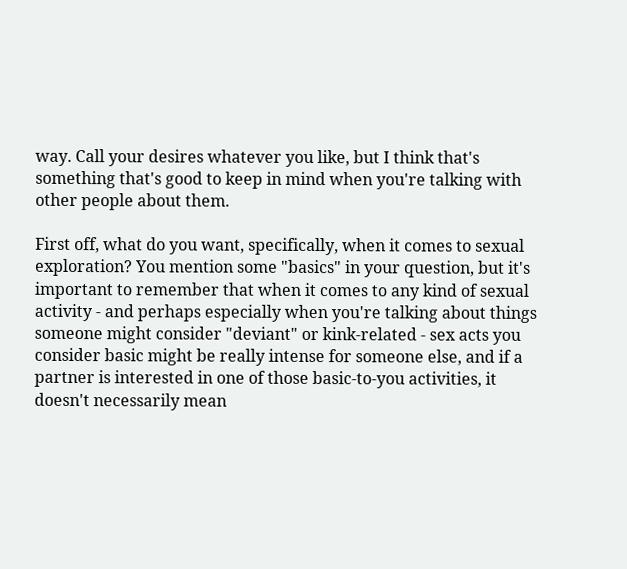way. Call your desires whatever you like, but I think that's something that's good to keep in mind when you're talking with other people about them.

First off, what do you want, specifically, when it comes to sexual exploration? You mention some "basics" in your question, but it's important to remember that when it comes to any kind of sexual activity - and perhaps especially when you're talking about things someone might consider "deviant" or kink-related - sex acts you consider basic might be really intense for someone else, and if a partner is interested in one of those basic-to-you activities, it doesn't necessarily mean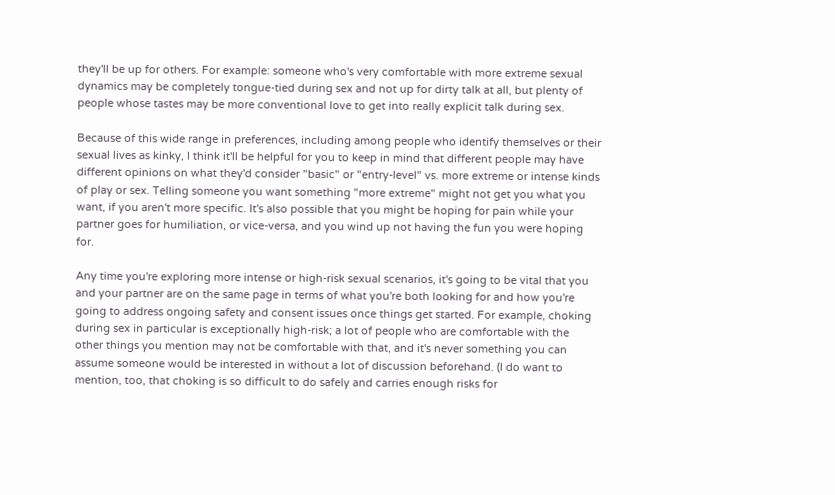they'll be up for others. For example: someone who's very comfortable with more extreme sexual dynamics may be completely tongue-tied during sex and not up for dirty talk at all, but plenty of people whose tastes may be more conventional love to get into really explicit talk during sex.

Because of this wide range in preferences, including among people who identify themselves or their sexual lives as kinky, I think it'll be helpful for you to keep in mind that different people may have different opinions on what they'd consider "basic" or "entry-level" vs. more extreme or intense kinds of play or sex. Telling someone you want something "more extreme" might not get you what you want, if you aren't more specific. It's also possible that you might be hoping for pain while your partner goes for humiliation, or vice-versa, and you wind up not having the fun you were hoping for.

Any time you're exploring more intense or high-risk sexual scenarios, it's going to be vital that you and your partner are on the same page in terms of what you're both looking for and how you're going to address ongoing safety and consent issues once things get started. For example, choking during sex in particular is exceptionally high-risk; a lot of people who are comfortable with the other things you mention may not be comfortable with that, and it's never something you can assume someone would be interested in without a lot of discussion beforehand. (I do want to mention, too, that choking is so difficult to do safely and carries enough risks for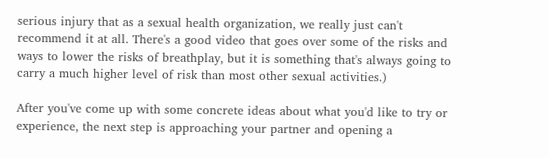serious injury that as a sexual health organization, we really just can't recommend it at all. There's a good video that goes over some of the risks and ways to lower the risks of breathplay, but it is something that's always going to carry a much higher level of risk than most other sexual activities.)

After you've come up with some concrete ideas about what you'd like to try or experience, the next step is approaching your partner and opening a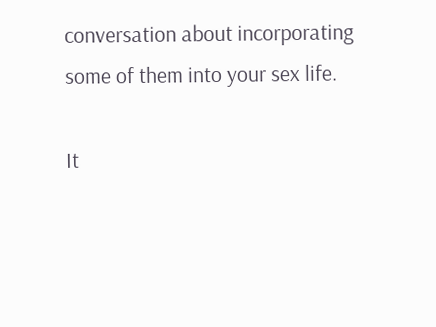conversation about incorporating some of them into your sex life.

It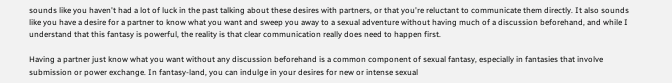sounds like you haven't had a lot of luck in the past talking about these desires with partners, or that you're reluctant to communicate them directly. It also sounds like you have a desire for a partner to know what you want and sweep you away to a sexual adventure without having much of a discussion beforehand, and while I understand that this fantasy is powerful, the reality is that clear communication really does need to happen first.

Having a partner just know what you want without any discussion beforehand is a common component of sexual fantasy, especially in fantasies that involve submission or power exchange. In fantasy-land, you can indulge in your desires for new or intense sexual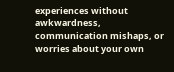experiences without awkwardness, communication mishaps, or worries about your own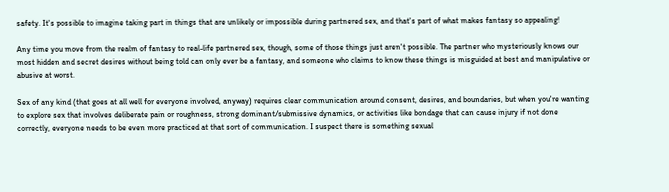safety. It's possible to imagine taking part in things that are unlikely or impossible during partnered sex, and that's part of what makes fantasy so appealing!

Any time you move from the realm of fantasy to real-life partnered sex, though, some of those things just aren't possible. The partner who mysteriously knows our most hidden and secret desires without being told can only ever be a fantasy, and someone who claims to know these things is misguided at best and manipulative or abusive at worst.

Sex of any kind (that goes at all well for everyone involved, anyway) requires clear communication around consent, desires, and boundaries, but when you're wanting to explore sex that involves deliberate pain or roughness, strong dominant/submissive dynamics, or activities like bondage that can cause injury if not done correctly, everyone needs to be even more practiced at that sort of communication. I suspect there is something sexual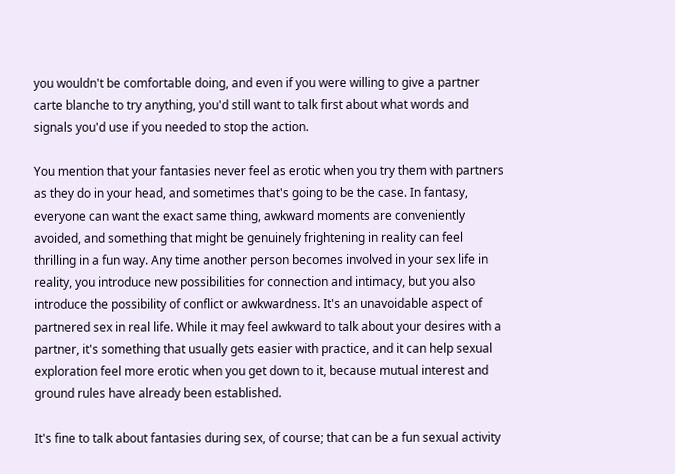you wouldn't be comfortable doing, and even if you were willing to give a partner carte blanche to try anything, you'd still want to talk first about what words and signals you'd use if you needed to stop the action.

You mention that your fantasies never feel as erotic when you try them with partners as they do in your head, and sometimes that's going to be the case. In fantasy, everyone can want the exact same thing, awkward moments are conveniently avoided, and something that might be genuinely frightening in reality can feel thrilling in a fun way. Any time another person becomes involved in your sex life in reality, you introduce new possibilities for connection and intimacy, but you also introduce the possibility of conflict or awkwardness. It's an unavoidable aspect of partnered sex in real life. While it may feel awkward to talk about your desires with a partner, it's something that usually gets easier with practice, and it can help sexual exploration feel more erotic when you get down to it, because mutual interest and ground rules have already been established.

It's fine to talk about fantasies during sex, of course; that can be a fun sexual activity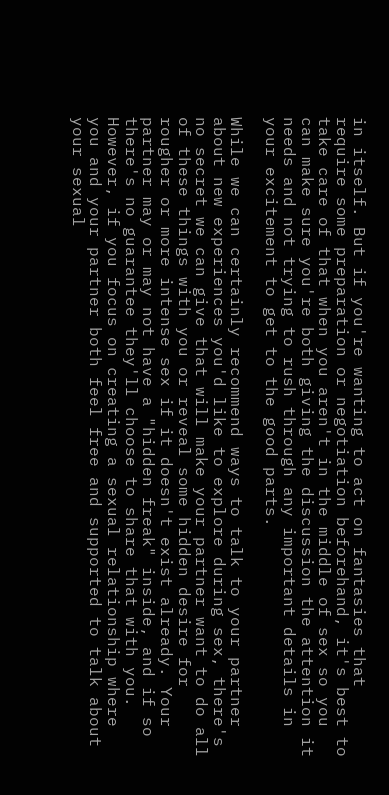in itself. But if you're wanting to act on fantasies that require some preparation or negotiation beforehand, it's best to take care of that when you aren't in the middle of sex so you can make sure you're both giving the discussion the attention it needs and not trying to rush through any important details in your excitement to get to the good parts.

While we can certainly recommend ways to talk to your partner about new experiences you'd like to explore during sex, there's no secret we can give that will make your partner want to do all of these things with you or reveal some hidden desire for rougher or more intense sex if it doesn't exist already. Your partner may or may not have a "hidden freak" inside, and if so there's no guarantee they'll choose to share that with you. However, if you focus on creating a sexual relationship where you and your partner both feel free and supported to talk about your sexual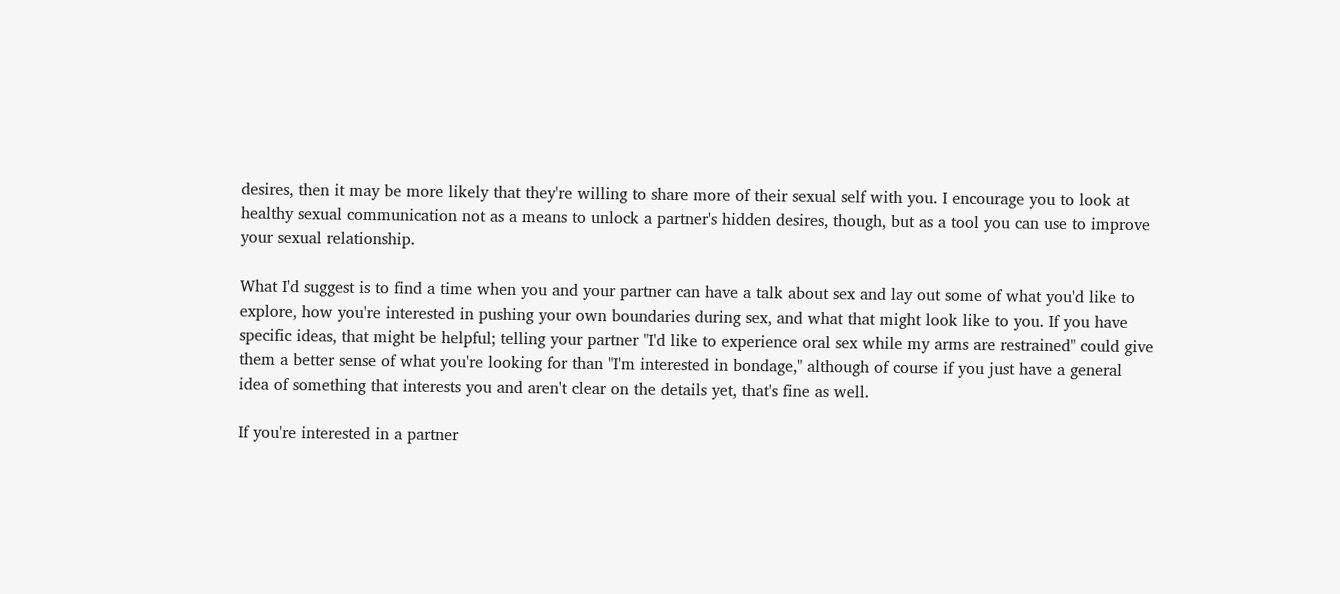desires, then it may be more likely that they're willing to share more of their sexual self with you. I encourage you to look at healthy sexual communication not as a means to unlock a partner's hidden desires, though, but as a tool you can use to improve your sexual relationship.

What I'd suggest is to find a time when you and your partner can have a talk about sex and lay out some of what you'd like to explore, how you're interested in pushing your own boundaries during sex, and what that might look like to you. If you have specific ideas, that might be helpful; telling your partner "I'd like to experience oral sex while my arms are restrained" could give them a better sense of what you're looking for than "I'm interested in bondage," although of course if you just have a general idea of something that interests you and aren't clear on the details yet, that's fine as well.

If you're interested in a partner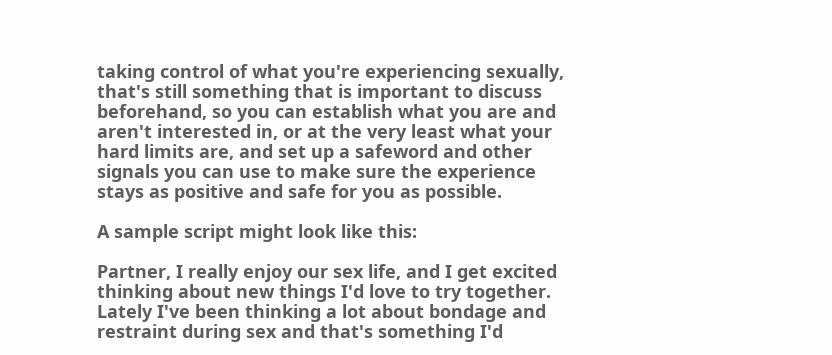taking control of what you're experiencing sexually, that's still something that is important to discuss beforehand, so you can establish what you are and aren't interested in, or at the very least what your hard limits are, and set up a safeword and other signals you can use to make sure the experience stays as positive and safe for you as possible.

A sample script might look like this:

Partner, I really enjoy our sex life, and I get excited thinking about new things I'd love to try together. Lately I've been thinking a lot about bondage and restraint during sex and that's something I'd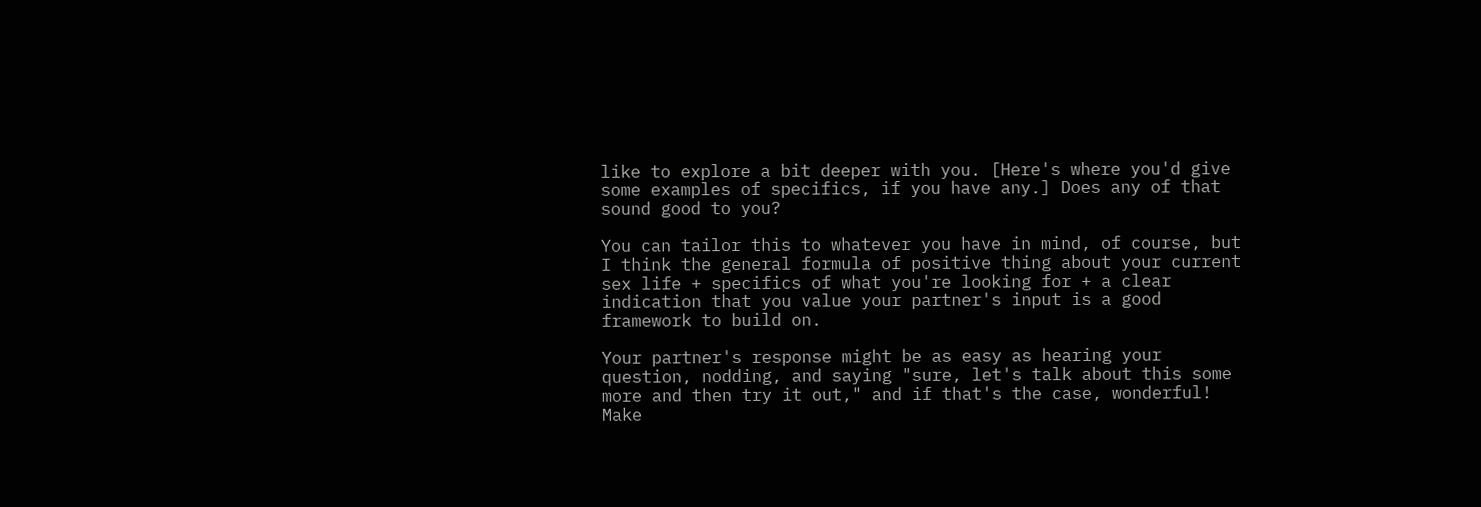like to explore a bit deeper with you. [Here's where you'd give some examples of specifics, if you have any.] Does any of that sound good to you?

You can tailor this to whatever you have in mind, of course, but I think the general formula of positive thing about your current sex life + specifics of what you're looking for + a clear indication that you value your partner's input is a good framework to build on.

Your partner's response might be as easy as hearing your question, nodding, and saying "sure, let's talk about this some more and then try it out," and if that's the case, wonderful! Make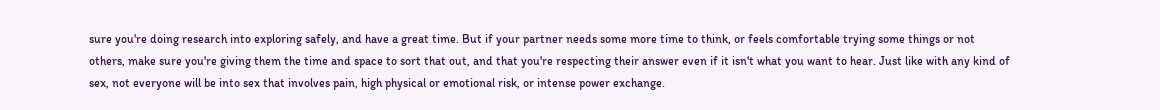sure you're doing research into exploring safely, and have a great time. But if your partner needs some more time to think, or feels comfortable trying some things or not others, make sure you're giving them the time and space to sort that out, and that you're respecting their answer even if it isn't what you want to hear. Just like with any kind of sex, not everyone will be into sex that involves pain, high physical or emotional risk, or intense power exchange.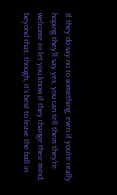If they do say no to something, even if you're really hoping they'll say yes, you can tell them they're welcome to let you know if they change their mind; beyond that, though, it's best to leave the ball in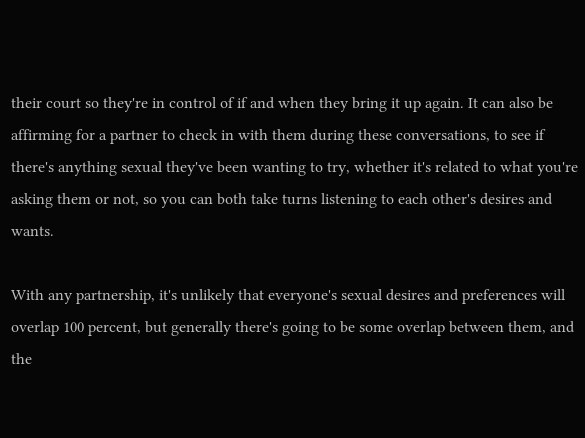their court so they're in control of if and when they bring it up again. It can also be affirming for a partner to check in with them during these conversations, to see if there's anything sexual they've been wanting to try, whether it's related to what you're asking them or not, so you can both take turns listening to each other's desires and wants.

With any partnership, it's unlikely that everyone's sexual desires and preferences will overlap 100 percent, but generally there's going to be some overlap between them, and the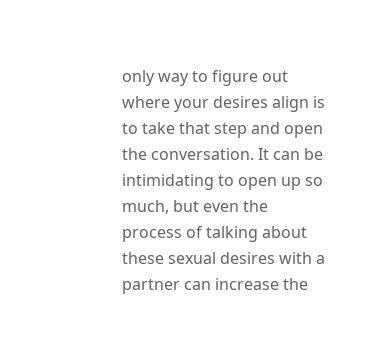only way to figure out where your desires align is to take that step and open the conversation. It can be intimidating to open up so much, but even the process of talking about these sexual desires with a partner can increase the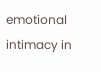emotional intimacy in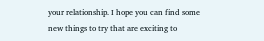your relationship. I hope you can find some new things to try that are exciting to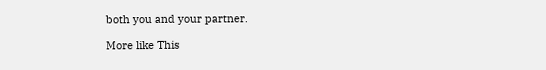both you and your partner.

More like This